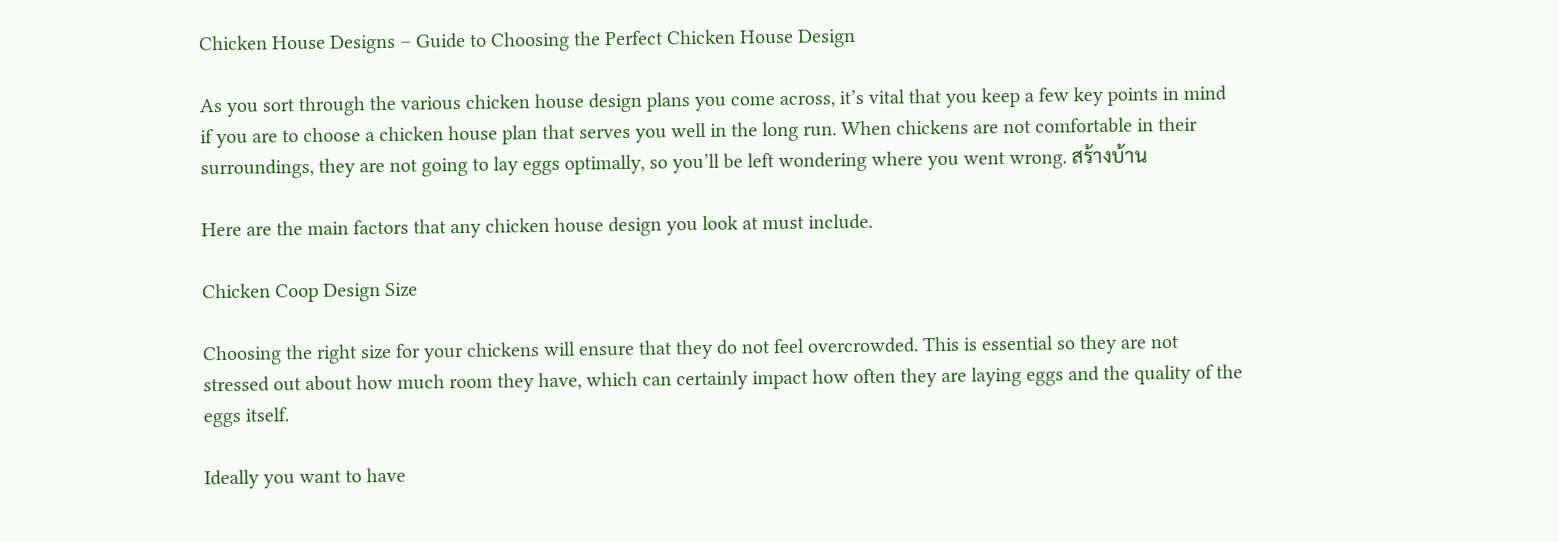Chicken House Designs – Guide to Choosing the Perfect Chicken House Design

As you sort through the various chicken house design plans you come across, it’s vital that you keep a few key points in mind if you are to choose a chicken house plan that serves you well in the long run. When chickens are not comfortable in their surroundings, they are not going to lay eggs optimally, so you’ll be left wondering where you went wrong. สร้างบ้าน

Here are the main factors that any chicken house design you look at must include.

Chicken Coop Design Size

Choosing the right size for your chickens will ensure that they do not feel overcrowded. This is essential so they are not stressed out about how much room they have, which can certainly impact how often they are laying eggs and the quality of the eggs itself.

Ideally you want to have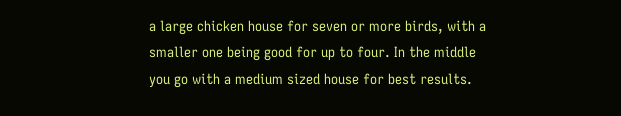a large chicken house for seven or more birds, with a smaller one being good for up to four. In the middle you go with a medium sized house for best results.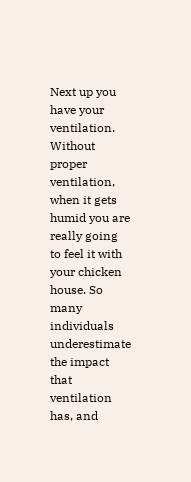Next up you have your ventilation. Without proper ventilation, when it gets humid you are really going to feel it with your chicken house. So many individuals underestimate the impact that ventilation has, and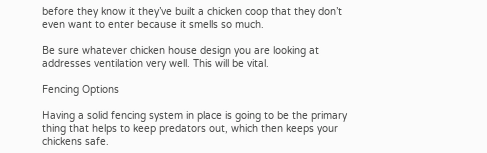before they know it they’ve built a chicken coop that they don’t even want to enter because it smells so much.

Be sure whatever chicken house design you are looking at addresses ventilation very well. This will be vital.

Fencing Options

Having a solid fencing system in place is going to be the primary thing that helps to keep predators out, which then keeps your chickens safe.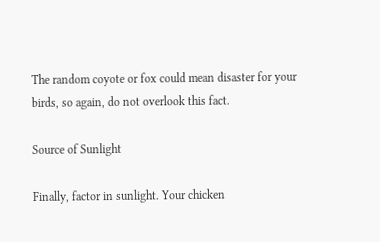The random coyote or fox could mean disaster for your birds, so again, do not overlook this fact.

Source of Sunlight

Finally, factor in sunlight. Your chicken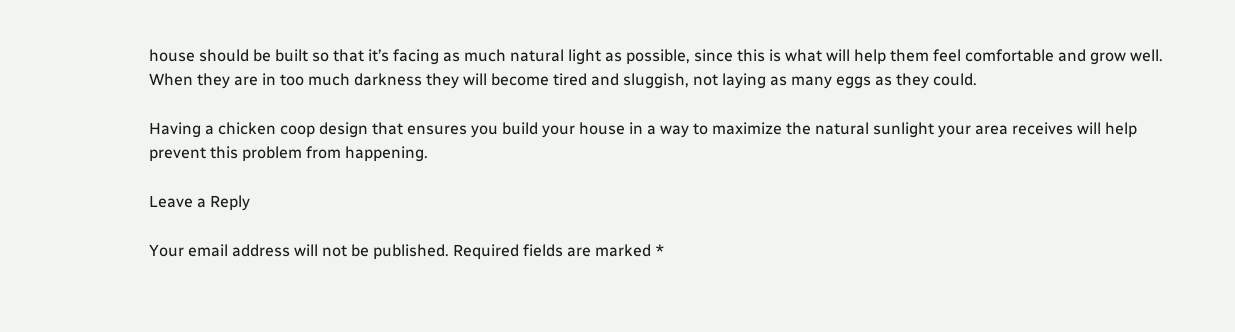house should be built so that it’s facing as much natural light as possible, since this is what will help them feel comfortable and grow well. When they are in too much darkness they will become tired and sluggish, not laying as many eggs as they could.

Having a chicken coop design that ensures you build your house in a way to maximize the natural sunlight your area receives will help prevent this problem from happening.

Leave a Reply

Your email address will not be published. Required fields are marked *